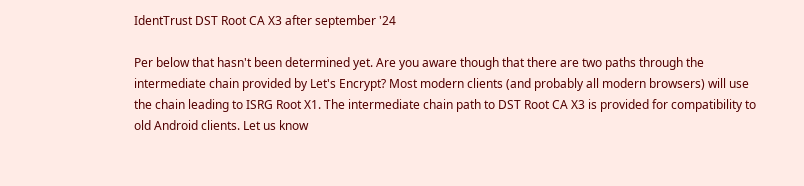IdentTrust DST Root CA X3 after september '24

Per below that hasn't been determined yet. Are you aware though that there are two paths through the intermediate chain provided by Let's Encrypt? Most modern clients (and probably all modern browsers) will use the chain leading to ISRG Root X1. The intermediate chain path to DST Root CA X3 is provided for compatibility to old Android clients. Let us know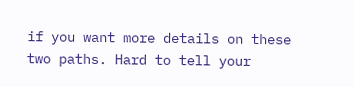if you want more details on these two paths. Hard to tell your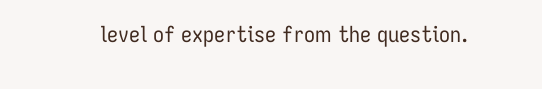level of expertise from the question.